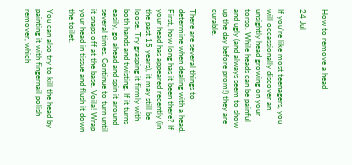How to remove a head

24 Jul

If you’re like most teenagers, you will occassionally discover an unsightly head growing on your torso. While heads can be painful and ugly (and always seem to show up the day before prom!) they are curable.

There are several things to determine when dealing with a head. First, how long has it been there? If your head has appeared recently (in the past 15 years), it may still be loose. Try grasping it firmly with both hands and twisting. If it turns easily, go ahead and spin it around several times. Continue to turn until it snaps off at the base. Voila! Wrap your head in tissue and flush it down the toilet.

You can also try to kill the head by painting it with fingernail polish remover, which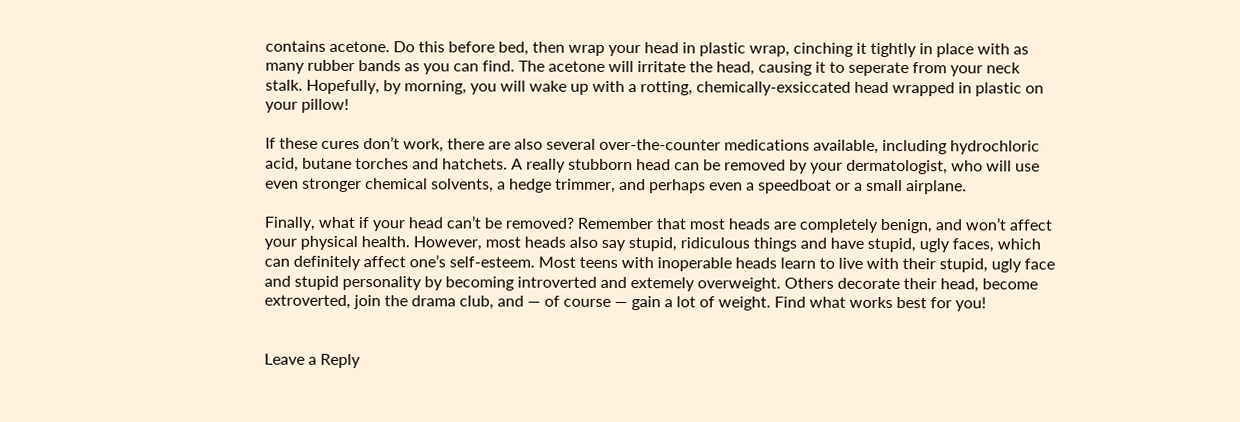contains acetone. Do this before bed, then wrap your head in plastic wrap, cinching it tightly in place with as many rubber bands as you can find. The acetone will irritate the head, causing it to seperate from your neck stalk. Hopefully, by morning, you will wake up with a rotting, chemically-exsiccated head wrapped in plastic on your pillow!

If these cures don’t work, there are also several over-the-counter medications available, including hydrochloric acid, butane torches and hatchets. A really stubborn head can be removed by your dermatologist, who will use even stronger chemical solvents, a hedge trimmer, and perhaps even a speedboat or a small airplane.

Finally, what if your head can’t be removed? Remember that most heads are completely benign, and won’t affect your physical health. However, most heads also say stupid, ridiculous things and have stupid, ugly faces, which can definitely affect one’s self-esteem. Most teens with inoperable heads learn to live with their stupid, ugly face and stupid personality by becoming introverted and extemely overweight. Others decorate their head, become extroverted, join the drama club, and — of course — gain a lot of weight. Find what works best for you!


Leave a Reply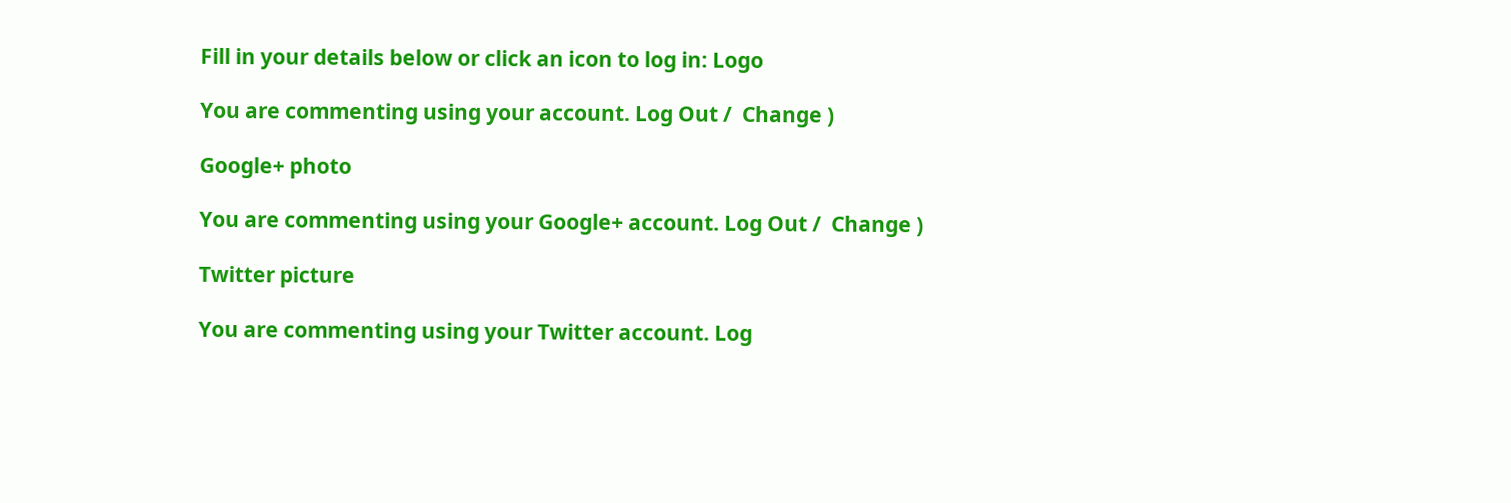Fill in your details below or click an icon to log in: Logo

You are commenting using your account. Log Out /  Change )

Google+ photo

You are commenting using your Google+ account. Log Out /  Change )

Twitter picture

You are commenting using your Twitter account. Log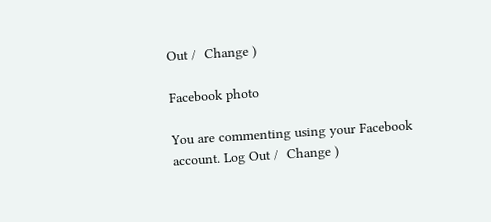Out /  Change )

Facebook photo

You are commenting using your Facebook account. Log Out /  Change )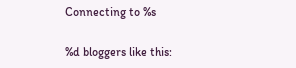Connecting to %s

%d bloggers like this: